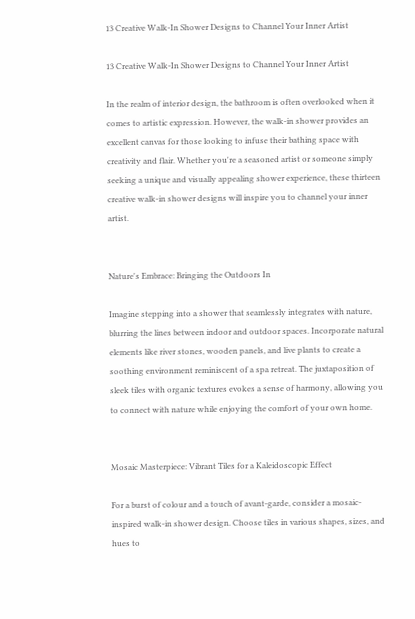13 Creative Walk-In Shower Designs to Channel Your Inner Artist

13 Creative Walk-In Shower Designs to Channel Your Inner Artist

In the realm of interior design, the bathroom is often overlooked when it comes to artistic expression. However, the walk-in shower provides an excellent canvas for those looking to infuse their bathing space with creativity and flair. Whether you're a seasoned artist or someone simply seeking a unique and visually appealing shower experience, these thirteen creative walk-in shower designs will inspire you to channel your inner artist.


Nature's Embrace: Bringing the Outdoors In

Imagine stepping into a shower that seamlessly integrates with nature, blurring the lines between indoor and outdoor spaces. Incorporate natural elements like river stones, wooden panels, and live plants to create a soothing environment reminiscent of a spa retreat. The juxtaposition of sleek tiles with organic textures evokes a sense of harmony, allowing you to connect with nature while enjoying the comfort of your own home.


Mosaic Masterpiece: Vibrant Tiles for a Kaleidoscopic Effect

For a burst of colour and a touch of avant-garde, consider a mosaic-inspired walk-in shower design. Choose tiles in various shapes, sizes, and hues to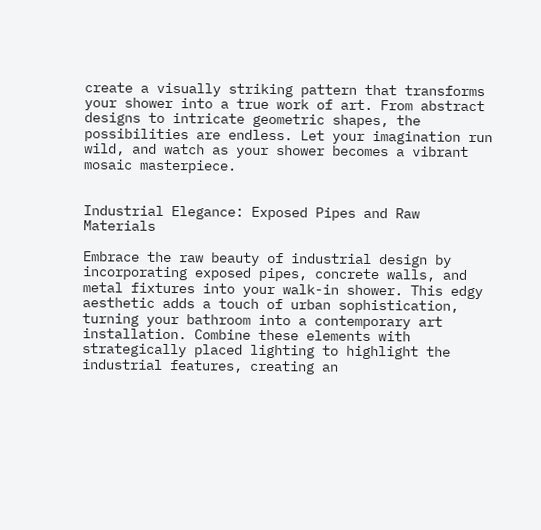create a visually striking pattern that transforms your shower into a true work of art. From abstract designs to intricate geometric shapes, the possibilities are endless. Let your imagination run wild, and watch as your shower becomes a vibrant mosaic masterpiece.


Industrial Elegance: Exposed Pipes and Raw Materials

Embrace the raw beauty of industrial design by incorporating exposed pipes, concrete walls, and metal fixtures into your walk-in shower. This edgy aesthetic adds a touch of urban sophistication, turning your bathroom into a contemporary art installation. Combine these elements with strategically placed lighting to highlight the industrial features, creating an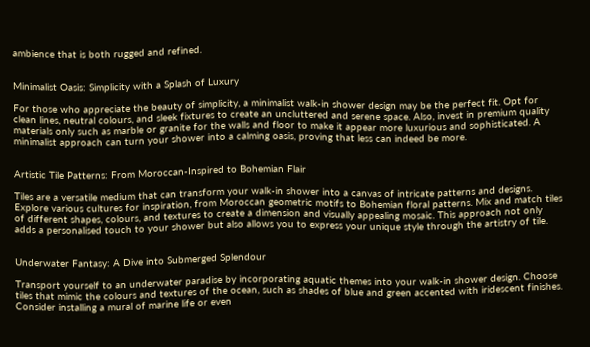ambience that is both rugged and refined.


Minimalist Oasis: Simplicity with a Splash of Luxury

For those who appreciate the beauty of simplicity, a minimalist walk-in shower design may be the perfect fit. Opt for clean lines, neutral colours, and sleek fixtures to create an uncluttered and serene space. Also, invest in premium quality materials only such as marble or granite for the walls and floor to make it appear more luxurious and sophisticated. A minimalist approach can turn your shower into a calming oasis, proving that less can indeed be more.


Artistic Tile Patterns: From Moroccan-Inspired to Bohemian Flair

Tiles are a versatile medium that can transform your walk-in shower into a canvas of intricate patterns and designs. Explore various cultures for inspiration, from Moroccan geometric motifs to Bohemian floral patterns. Mix and match tiles of different shapes, colours, and textures to create a dimension and visually appealing mosaic. This approach not only adds a personalised touch to your shower but also allows you to express your unique style through the artistry of tile.


Underwater Fantasy: A Dive into Submerged Splendour

Transport yourself to an underwater paradise by incorporating aquatic themes into your walk-in shower design. Choose tiles that mimic the colours and textures of the ocean, such as shades of blue and green accented with iridescent finishes. Consider installing a mural of marine life or even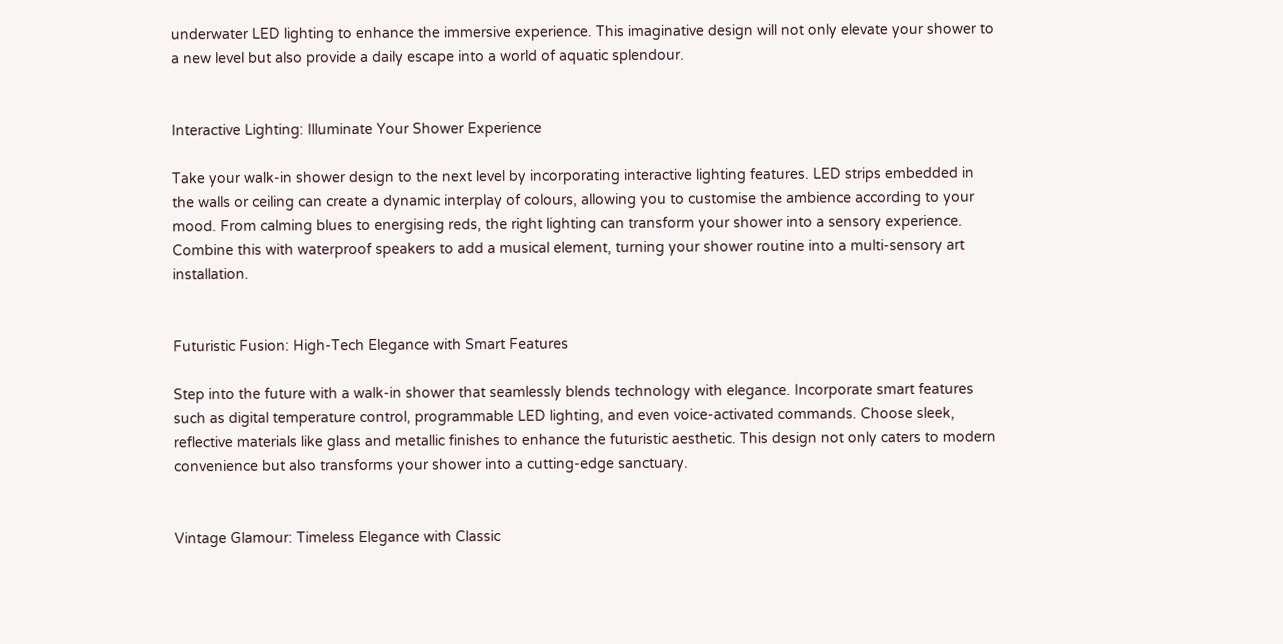underwater LED lighting to enhance the immersive experience. This imaginative design will not only elevate your shower to a new level but also provide a daily escape into a world of aquatic splendour.


Interactive Lighting: Illuminate Your Shower Experience

Take your walk-in shower design to the next level by incorporating interactive lighting features. LED strips embedded in the walls or ceiling can create a dynamic interplay of colours, allowing you to customise the ambience according to your mood. From calming blues to energising reds, the right lighting can transform your shower into a sensory experience. Combine this with waterproof speakers to add a musical element, turning your shower routine into a multi-sensory art installation.


Futuristic Fusion: High-Tech Elegance with Smart Features

Step into the future with a walk-in shower that seamlessly blends technology with elegance. Incorporate smart features such as digital temperature control, programmable LED lighting, and even voice-activated commands. Choose sleek, reflective materials like glass and metallic finishes to enhance the futuristic aesthetic. This design not only caters to modern convenience but also transforms your shower into a cutting-edge sanctuary.


Vintage Glamour: Timeless Elegance with Classic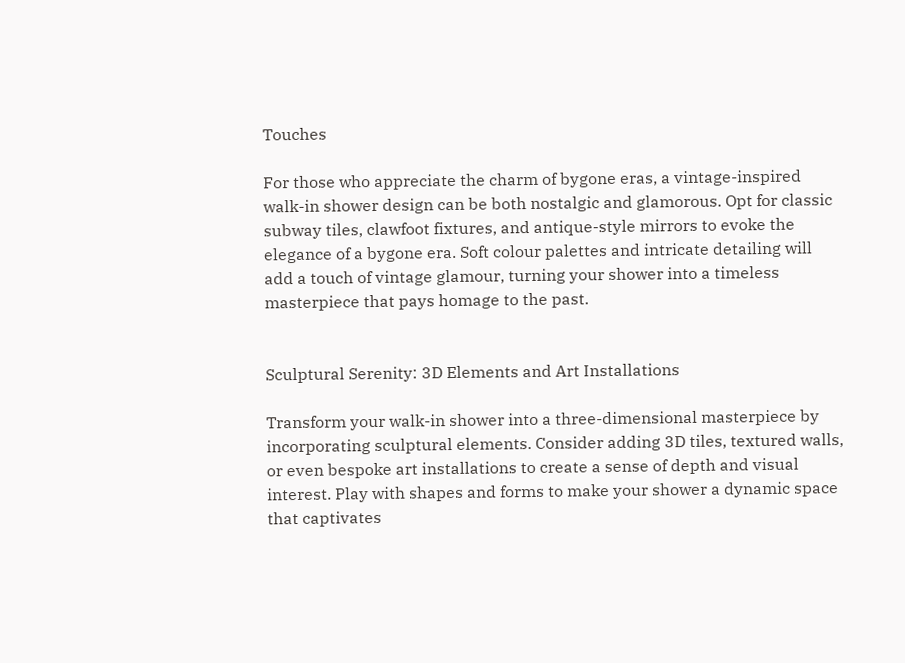Touches

For those who appreciate the charm of bygone eras, a vintage-inspired walk-in shower design can be both nostalgic and glamorous. Opt for classic subway tiles, clawfoot fixtures, and antique-style mirrors to evoke the elegance of a bygone era. Soft colour palettes and intricate detailing will add a touch of vintage glamour, turning your shower into a timeless masterpiece that pays homage to the past.


Sculptural Serenity: 3D Elements and Art Installations

Transform your walk-in shower into a three-dimensional masterpiece by incorporating sculptural elements. Consider adding 3D tiles, textured walls, or even bespoke art installations to create a sense of depth and visual interest. Play with shapes and forms to make your shower a dynamic space that captivates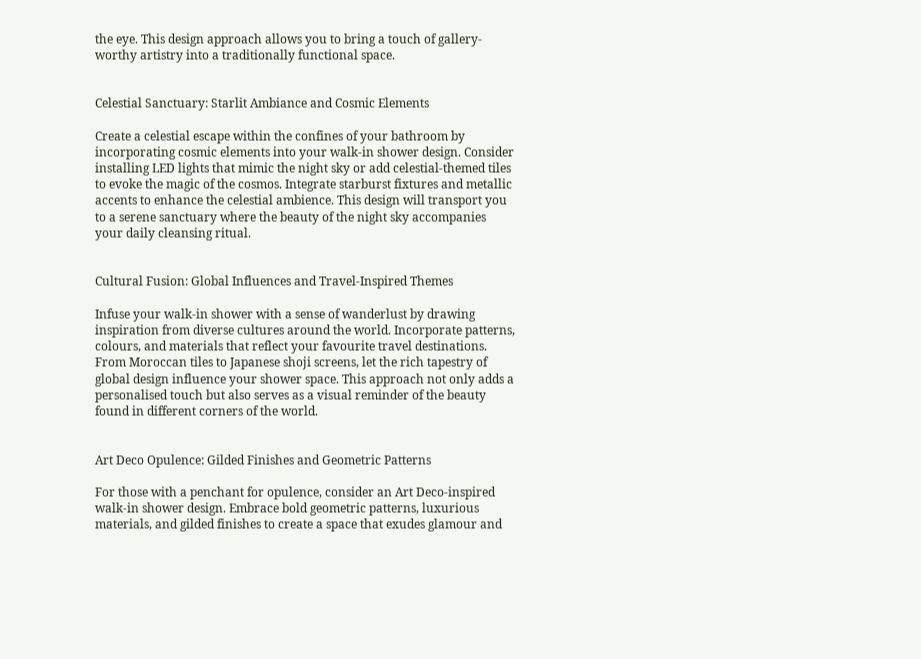the eye. This design approach allows you to bring a touch of gallery-worthy artistry into a traditionally functional space.


Celestial Sanctuary: Starlit Ambiance and Cosmic Elements

Create a celestial escape within the confines of your bathroom by incorporating cosmic elements into your walk-in shower design. Consider installing LED lights that mimic the night sky or add celestial-themed tiles to evoke the magic of the cosmos. Integrate starburst fixtures and metallic accents to enhance the celestial ambience. This design will transport you to a serene sanctuary where the beauty of the night sky accompanies your daily cleansing ritual.


Cultural Fusion: Global Influences and Travel-Inspired Themes

Infuse your walk-in shower with a sense of wanderlust by drawing inspiration from diverse cultures around the world. Incorporate patterns, colours, and materials that reflect your favourite travel destinations. From Moroccan tiles to Japanese shoji screens, let the rich tapestry of global design influence your shower space. This approach not only adds a personalised touch but also serves as a visual reminder of the beauty found in different corners of the world.


Art Deco Opulence: Gilded Finishes and Geometric Patterns

For those with a penchant for opulence, consider an Art Deco-inspired walk-in shower design. Embrace bold geometric patterns, luxurious materials, and gilded finishes to create a space that exudes glamour and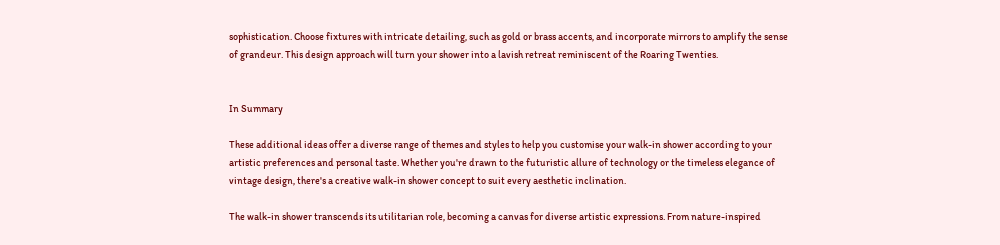sophistication. Choose fixtures with intricate detailing, such as gold or brass accents, and incorporate mirrors to amplify the sense of grandeur. This design approach will turn your shower into a lavish retreat reminiscent of the Roaring Twenties.


In Summary

These additional ideas offer a diverse range of themes and styles to help you customise your walk-in shower according to your artistic preferences and personal taste. Whether you're drawn to the futuristic allure of technology or the timeless elegance of vintage design, there's a creative walk-in shower concept to suit every aesthetic inclination.

The walk-in shower transcends its utilitarian role, becoming a canvas for diverse artistic expressions. From nature-inspired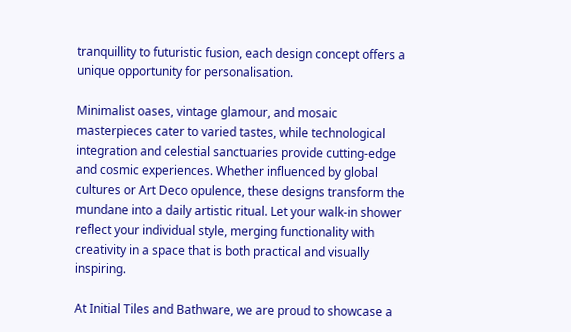tranquillity to futuristic fusion, each design concept offers a unique opportunity for personalisation.

Minimalist oases, vintage glamour, and mosaic masterpieces cater to varied tastes, while technological integration and celestial sanctuaries provide cutting-edge and cosmic experiences. Whether influenced by global cultures or Art Deco opulence, these designs transform the mundane into a daily artistic ritual. Let your walk-in shower reflect your individual style, merging functionality with creativity in a space that is both practical and visually inspiring.

At Initial Tiles and Bathware, we are proud to showcase a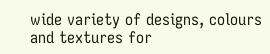wide variety of designs, colours and textures for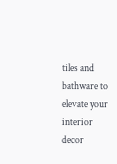tiles and bathware to elevate your interior decor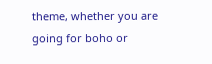theme, whether you are going for boho or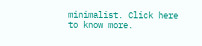minimalist. Click here to know more.